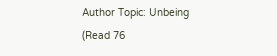Author Topic: Unbeing  (Read 76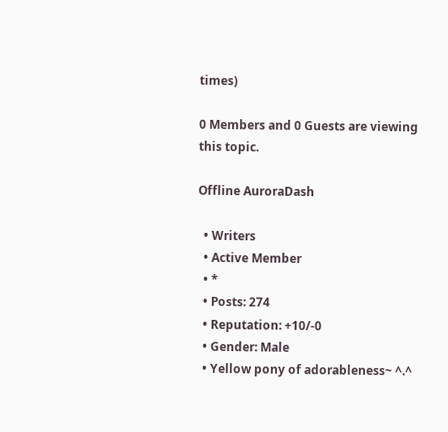times)

0 Members and 0 Guests are viewing this topic.

Offline AuroraDash

  • Writers
  • Active Member
  • *
  • Posts: 274
  • Reputation: +10/-0
  • Gender: Male
  • Yellow pony of adorableness~ ^.^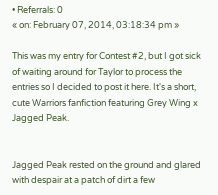• Referrals: 0
« on: February 07, 2014, 03:18:34 pm »

This was my entry for Contest #2, but I got sick of waiting around for Taylor to process the entries so I decided to post it here. It's a short, cute Warriors fanfiction featuring Grey Wing x Jagged Peak.


Jagged Peak rested on the ground and glared with despair at a patch of dirt a few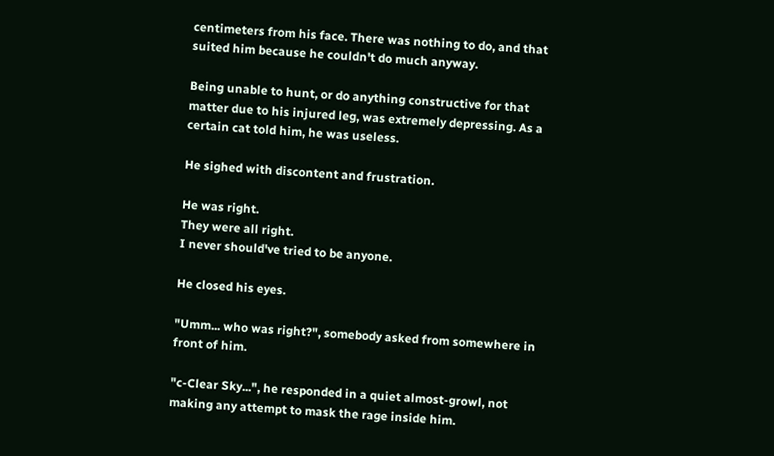centimeters from his face. There was nothing to do, and that suited him because he couldn't do much anyway.

Being unable to hunt, or do anything constructive for that matter due to his injured leg, was extremely depressing. As a certain cat told him, he was useless.

He sighed with discontent and frustration.

He was right.
They were all right.
I never should've tried to be anyone.

He closed his eyes.

"Umm... who was right?", somebody asked from somewhere in front of him.

"c-Clear Sky...", he responded in a quiet almost-growl, not making any attempt to mask the rage inside him.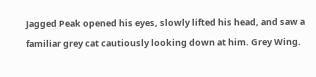Jagged Peak opened his eyes, slowly lifted his head, and saw a familiar grey cat cautiously looking down at him. Grey Wing.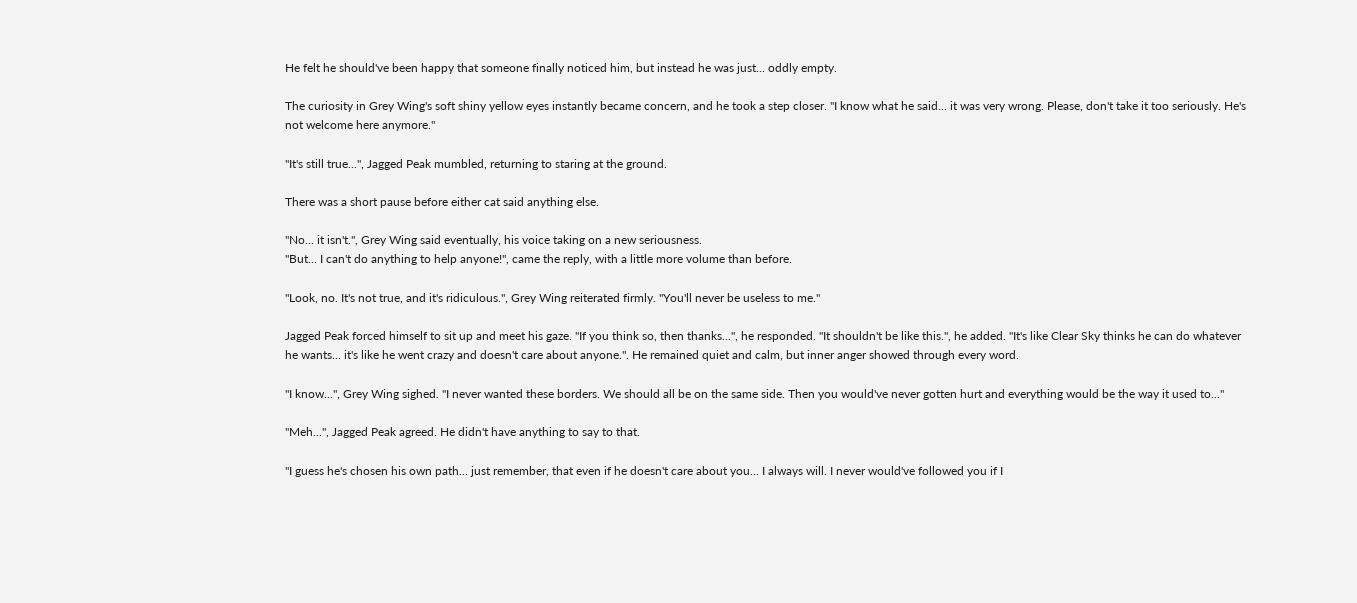He felt he should've been happy that someone finally noticed him, but instead he was just... oddly empty.

The curiosity in Grey Wing's soft shiny yellow eyes instantly became concern, and he took a step closer. "I know what he said... it was very wrong. Please, don't take it too seriously. He's not welcome here anymore."

"It's still true...", Jagged Peak mumbled, returning to staring at the ground.

There was a short pause before either cat said anything else.

"No... it isn't.", Grey Wing said eventually, his voice taking on a new seriousness.
"But... I can't do anything to help anyone!", came the reply, with a little more volume than before.

"Look, no. It's not true, and it's ridiculous.", Grey Wing reiterated firmly. "You'll never be useless to me."

Jagged Peak forced himself to sit up and meet his gaze. "If you think so, then thanks...", he responded. "It shouldn't be like this.", he added. "It's like Clear Sky thinks he can do whatever he wants... it's like he went crazy and doesn't care about anyone.". He remained quiet and calm, but inner anger showed through every word.

"I know...", Grey Wing sighed. "I never wanted these borders. We should all be on the same side. Then you would've never gotten hurt and everything would be the way it used to..."

"Meh...", Jagged Peak agreed. He didn't have anything to say to that.

"I guess he's chosen his own path... just remember, that even if he doesn't care about you... I always will. I never would've followed you if I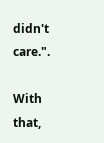didn't care.".

With that,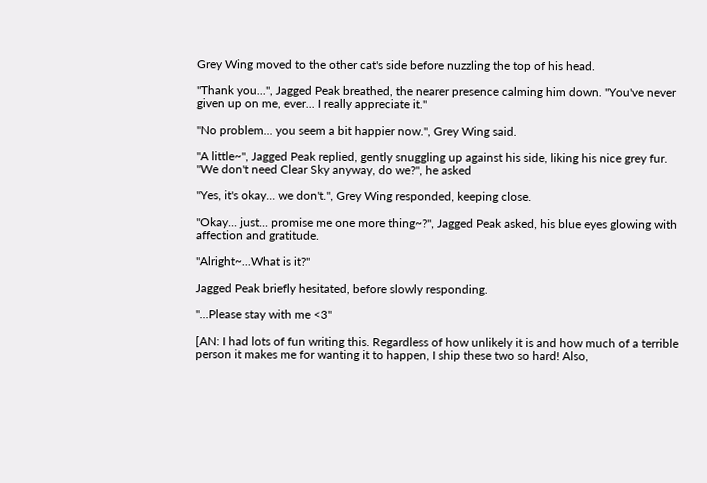Grey Wing moved to the other cat's side before nuzzling the top of his head.

"Thank you...", Jagged Peak breathed, the nearer presence calming him down. "You've never given up on me, ever... I really appreciate it."

"No problem... you seem a bit happier now.", Grey Wing said.

"A little~", Jagged Peak replied, gently snuggling up against his side, liking his nice grey fur. "We don't need Clear Sky anyway, do we?", he asked

"Yes, it's okay... we don't.", Grey Wing responded, keeping close.

"Okay... just... promise me one more thing~?", Jagged Peak asked, his blue eyes glowing with affection and gratitude.

"Alright~...What is it?"

Jagged Peak briefly hesitated, before slowly responding.

"...Please stay with me <3"

[AN: I had lots of fun writing this. Regardless of how unlikely it is and how much of a terrible person it makes me for wanting it to happen, I ship these two so hard! Also,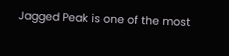Jagged Peak is one of the most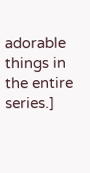adorable things in the entire series.]